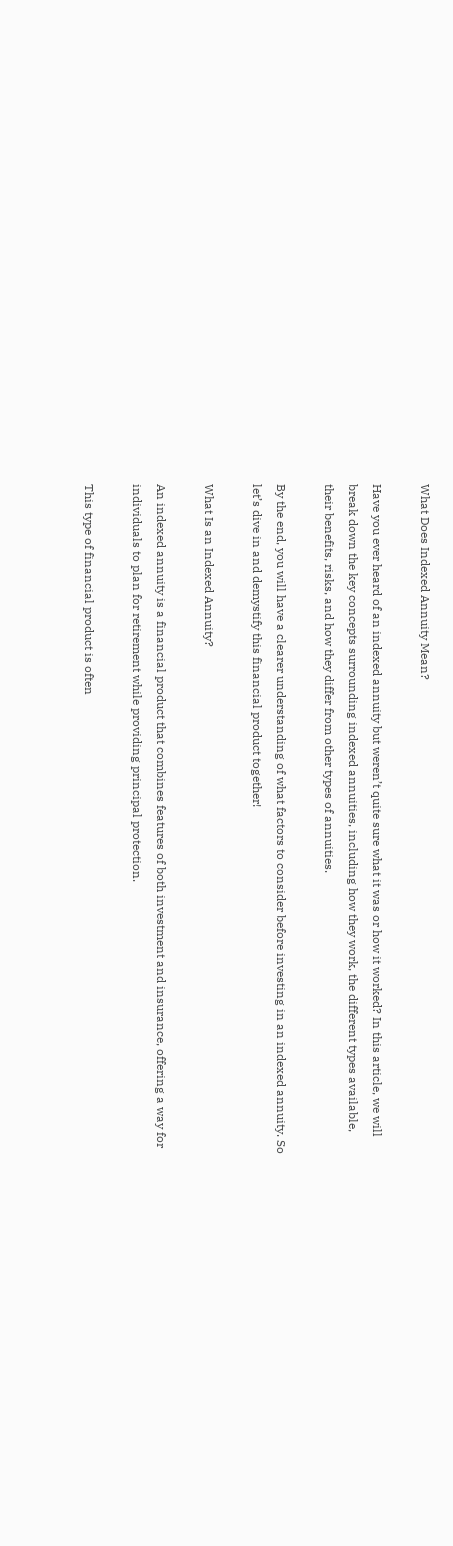What Does Indexed Annuity Mean?

Have you ever heard of an indexed annuity but weren’t quite sure what it was or how it worked? In this article, we will break down the key concepts surrounding indexed annuities, including how they work, the different types available, their benefits, risks, and how they differ from other types of annuities.

By the end, you will have a clearer understanding of what factors to consider before investing in an indexed annuity. So let’s dive in and demystify this financial product together!

What Is an Indexed Annuity?

An indexed annuity is a financial product that combines features of both investment and insurance, offering a way for individuals to plan for retirement while providing principal protection.

This type of financial product is often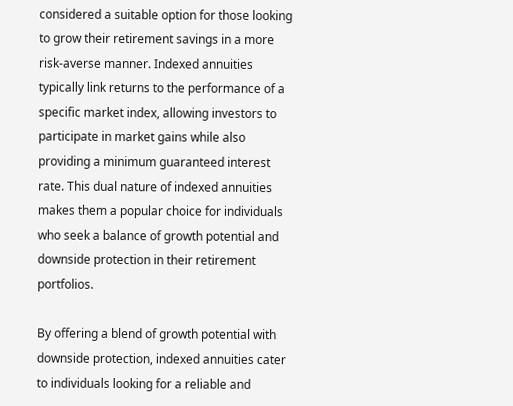considered a suitable option for those looking to grow their retirement savings in a more risk-averse manner. Indexed annuities typically link returns to the performance of a specific market index, allowing investors to participate in market gains while also providing a minimum guaranteed interest rate. This dual nature of indexed annuities makes them a popular choice for individuals who seek a balance of growth potential and downside protection in their retirement portfolios.

By offering a blend of growth potential with downside protection, indexed annuities cater to individuals looking for a reliable and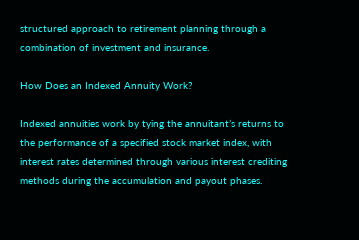structured approach to retirement planning through a combination of investment and insurance.

How Does an Indexed Annuity Work?

Indexed annuities work by tying the annuitant’s returns to the performance of a specified stock market index, with interest rates determined through various interest crediting methods during the accumulation and payout phases.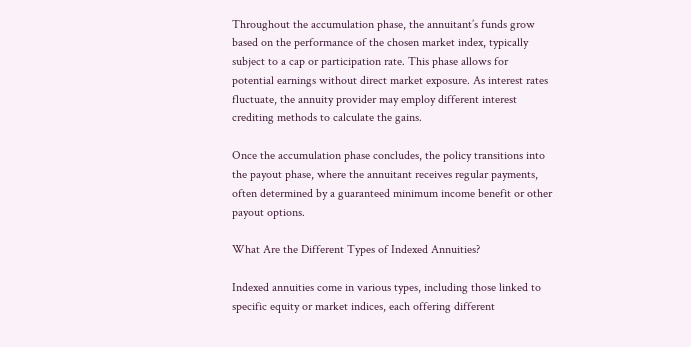Throughout the accumulation phase, the annuitant’s funds grow based on the performance of the chosen market index, typically subject to a cap or participation rate. This phase allows for potential earnings without direct market exposure. As interest rates fluctuate, the annuity provider may employ different interest crediting methods to calculate the gains.

Once the accumulation phase concludes, the policy transitions into the payout phase, where the annuitant receives regular payments, often determined by a guaranteed minimum income benefit or other payout options.

What Are the Different Types of Indexed Annuities?

Indexed annuities come in various types, including those linked to specific equity or market indices, each offering different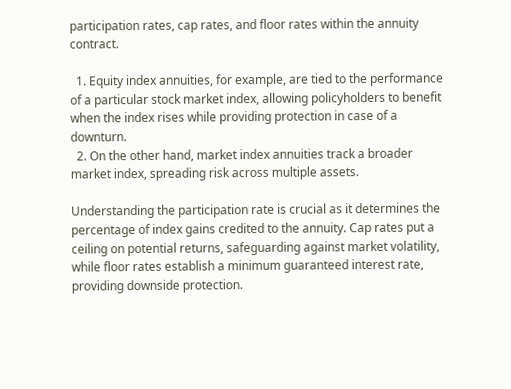participation rates, cap rates, and floor rates within the annuity contract.

  1. Equity index annuities, for example, are tied to the performance of a particular stock market index, allowing policyholders to benefit when the index rises while providing protection in case of a downturn.
  2. On the other hand, market index annuities track a broader market index, spreading risk across multiple assets.

Understanding the participation rate is crucial as it determines the percentage of index gains credited to the annuity. Cap rates put a ceiling on potential returns, safeguarding against market volatility, while floor rates establish a minimum guaranteed interest rate, providing downside protection.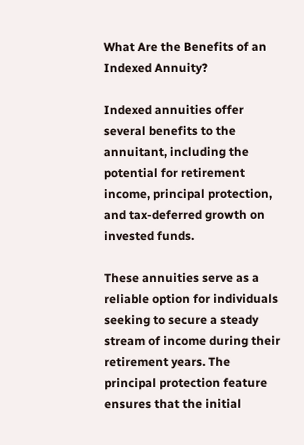What Are the Benefits of an Indexed Annuity?

Indexed annuities offer several benefits to the annuitant, including the potential for retirement income, principal protection, and tax-deferred growth on invested funds.

These annuities serve as a reliable option for individuals seeking to secure a steady stream of income during their retirement years. The principal protection feature ensures that the initial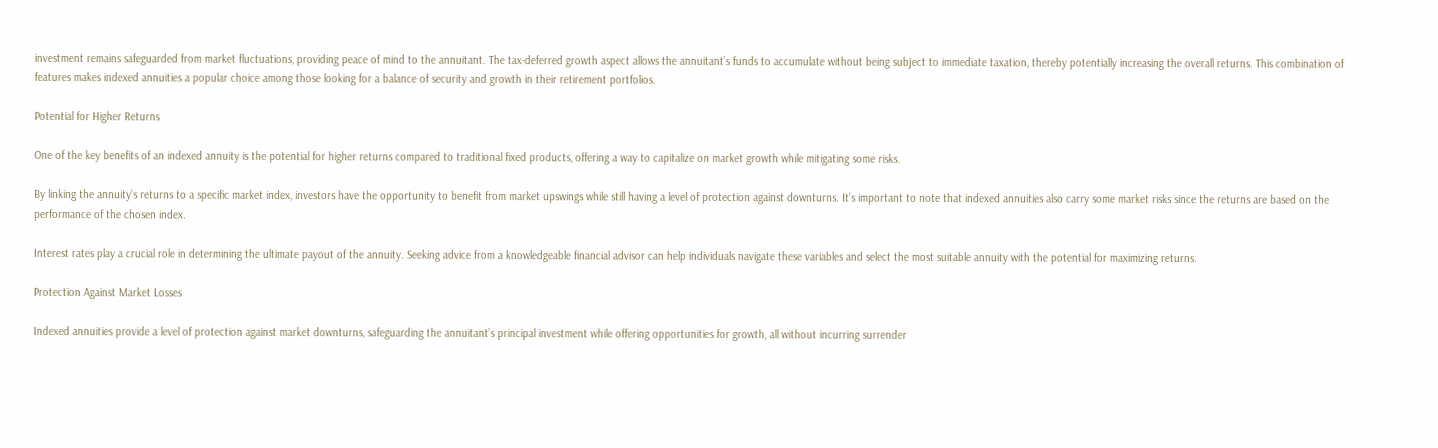investment remains safeguarded from market fluctuations, providing peace of mind to the annuitant. The tax-deferred growth aspect allows the annuitant’s funds to accumulate without being subject to immediate taxation, thereby potentially increasing the overall returns. This combination of features makes indexed annuities a popular choice among those looking for a balance of security and growth in their retirement portfolios.

Potential for Higher Returns

One of the key benefits of an indexed annuity is the potential for higher returns compared to traditional fixed products, offering a way to capitalize on market growth while mitigating some risks.

By linking the annuity’s returns to a specific market index, investors have the opportunity to benefit from market upswings while still having a level of protection against downturns. It’s important to note that indexed annuities also carry some market risks since the returns are based on the performance of the chosen index.

Interest rates play a crucial role in determining the ultimate payout of the annuity. Seeking advice from a knowledgeable financial advisor can help individuals navigate these variables and select the most suitable annuity with the potential for maximizing returns.

Protection Against Market Losses

Indexed annuities provide a level of protection against market downturns, safeguarding the annuitant’s principal investment while offering opportunities for growth, all without incurring surrender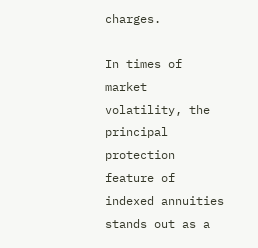charges.

In times of market volatility, the principal protection feature of indexed annuities stands out as a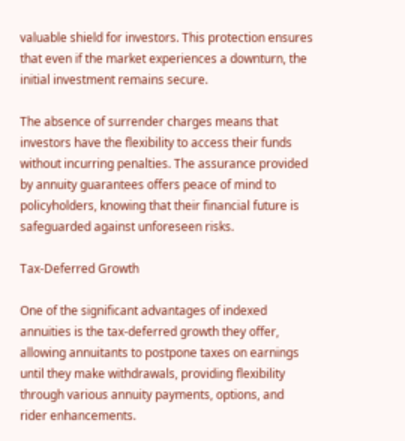valuable shield for investors. This protection ensures that even if the market experiences a downturn, the initial investment remains secure.

The absence of surrender charges means that investors have the flexibility to access their funds without incurring penalties. The assurance provided by annuity guarantees offers peace of mind to policyholders, knowing that their financial future is safeguarded against unforeseen risks.

Tax-Deferred Growth

One of the significant advantages of indexed annuities is the tax-deferred growth they offer, allowing annuitants to postpone taxes on earnings until they make withdrawals, providing flexibility through various annuity payments, options, and rider enhancements.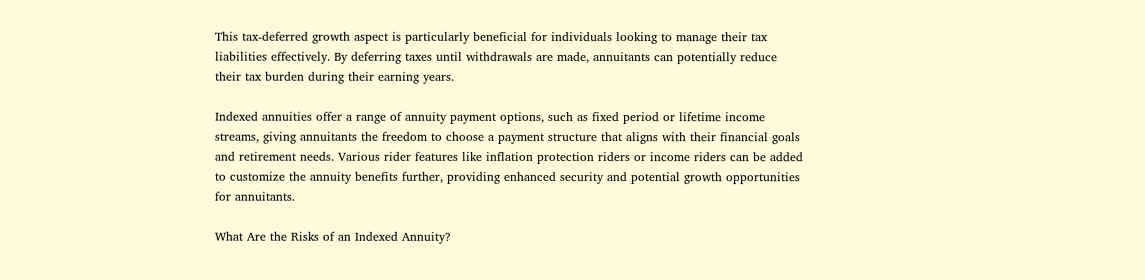This tax-deferred growth aspect is particularly beneficial for individuals looking to manage their tax liabilities effectively. By deferring taxes until withdrawals are made, annuitants can potentially reduce their tax burden during their earning years.

Indexed annuities offer a range of annuity payment options, such as fixed period or lifetime income streams, giving annuitants the freedom to choose a payment structure that aligns with their financial goals and retirement needs. Various rider features like inflation protection riders or income riders can be added to customize the annuity benefits further, providing enhanced security and potential growth opportunities for annuitants.

What Are the Risks of an Indexed Annuity?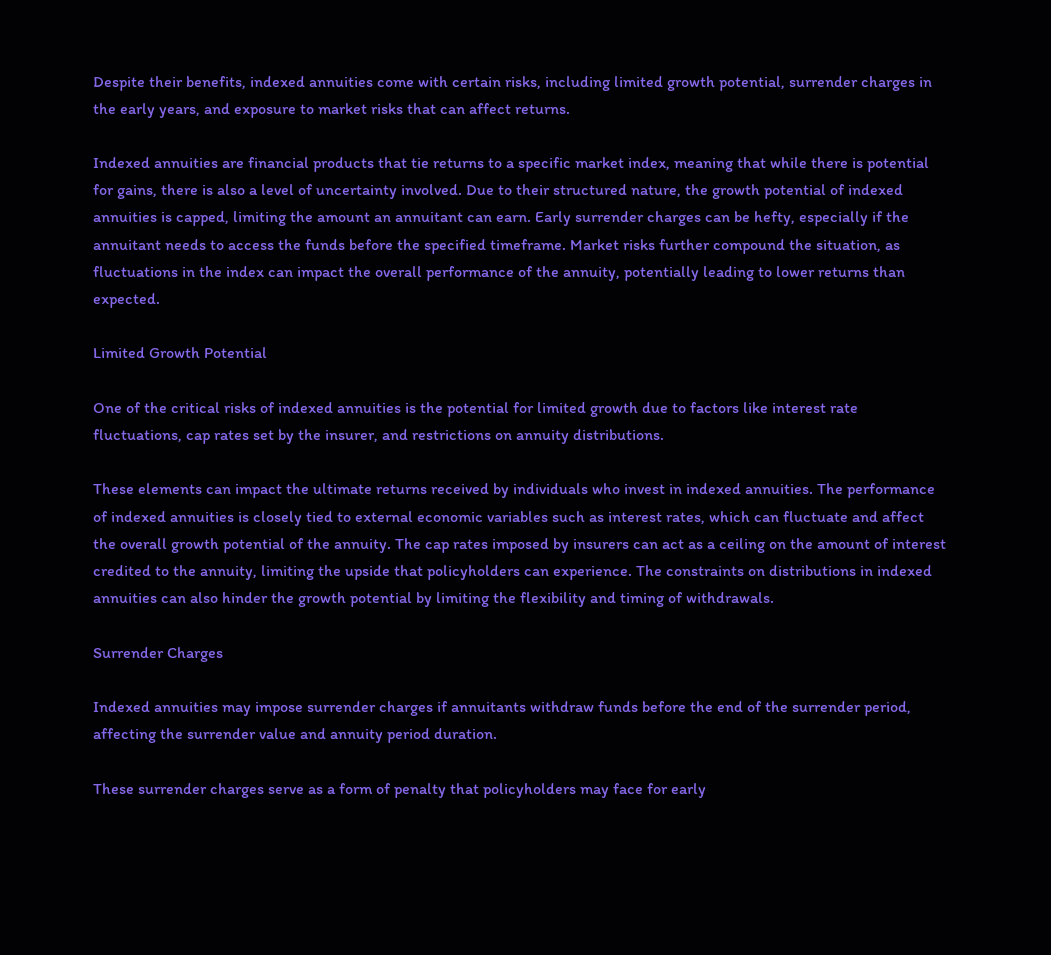Despite their benefits, indexed annuities come with certain risks, including limited growth potential, surrender charges in the early years, and exposure to market risks that can affect returns.

Indexed annuities are financial products that tie returns to a specific market index, meaning that while there is potential for gains, there is also a level of uncertainty involved. Due to their structured nature, the growth potential of indexed annuities is capped, limiting the amount an annuitant can earn. Early surrender charges can be hefty, especially if the annuitant needs to access the funds before the specified timeframe. Market risks further compound the situation, as fluctuations in the index can impact the overall performance of the annuity, potentially leading to lower returns than expected.

Limited Growth Potential

One of the critical risks of indexed annuities is the potential for limited growth due to factors like interest rate fluctuations, cap rates set by the insurer, and restrictions on annuity distributions.

These elements can impact the ultimate returns received by individuals who invest in indexed annuities. The performance of indexed annuities is closely tied to external economic variables such as interest rates, which can fluctuate and affect the overall growth potential of the annuity. The cap rates imposed by insurers can act as a ceiling on the amount of interest credited to the annuity, limiting the upside that policyholders can experience. The constraints on distributions in indexed annuities can also hinder the growth potential by limiting the flexibility and timing of withdrawals.

Surrender Charges

Indexed annuities may impose surrender charges if annuitants withdraw funds before the end of the surrender period, affecting the surrender value and annuity period duration.

These surrender charges serve as a form of penalty that policyholders may face for early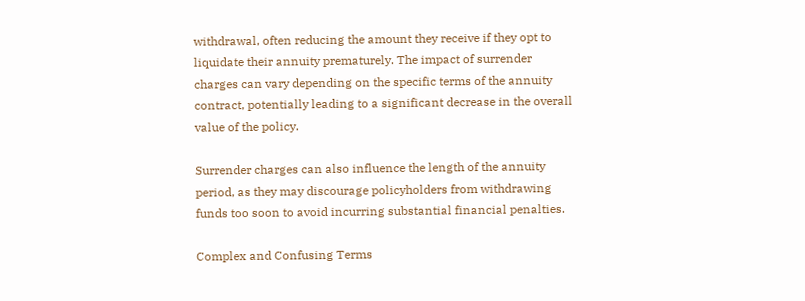withdrawal, often reducing the amount they receive if they opt to liquidate their annuity prematurely. The impact of surrender charges can vary depending on the specific terms of the annuity contract, potentially leading to a significant decrease in the overall value of the policy.

Surrender charges can also influence the length of the annuity period, as they may discourage policyholders from withdrawing funds too soon to avoid incurring substantial financial penalties.

Complex and Confusing Terms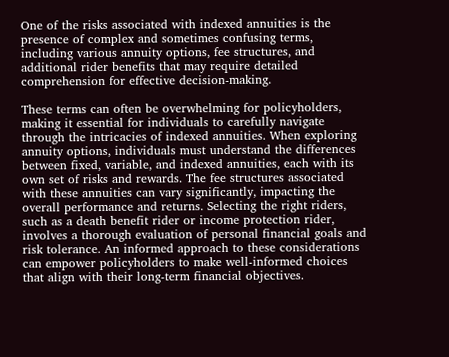One of the risks associated with indexed annuities is the presence of complex and sometimes confusing terms, including various annuity options, fee structures, and additional rider benefits that may require detailed comprehension for effective decision-making.

These terms can often be overwhelming for policyholders, making it essential for individuals to carefully navigate through the intricacies of indexed annuities. When exploring annuity options, individuals must understand the differences between fixed, variable, and indexed annuities, each with its own set of risks and rewards. The fee structures associated with these annuities can vary significantly, impacting the overall performance and returns. Selecting the right riders, such as a death benefit rider or income protection rider, involves a thorough evaluation of personal financial goals and risk tolerance. An informed approach to these considerations can empower policyholders to make well-informed choices that align with their long-term financial objectives.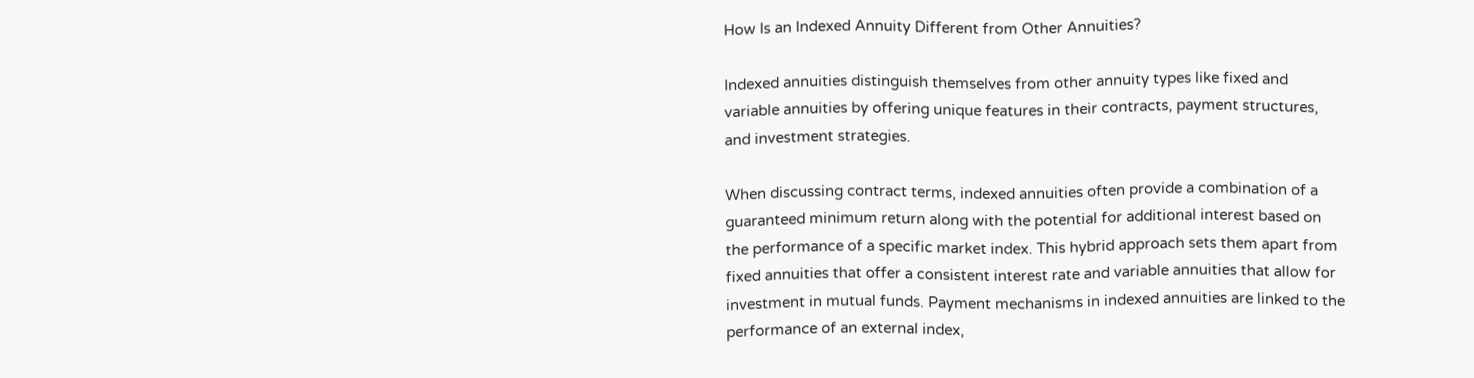How Is an Indexed Annuity Different from Other Annuities?

Indexed annuities distinguish themselves from other annuity types like fixed and variable annuities by offering unique features in their contracts, payment structures, and investment strategies.

When discussing contract terms, indexed annuities often provide a combination of a guaranteed minimum return along with the potential for additional interest based on the performance of a specific market index. This hybrid approach sets them apart from fixed annuities that offer a consistent interest rate and variable annuities that allow for investment in mutual funds. Payment mechanisms in indexed annuities are linked to the performance of an external index,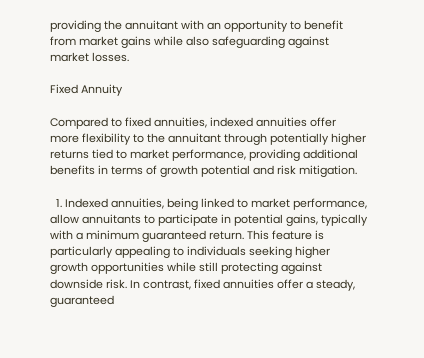providing the annuitant with an opportunity to benefit from market gains while also safeguarding against market losses.

Fixed Annuity

Compared to fixed annuities, indexed annuities offer more flexibility to the annuitant through potentially higher returns tied to market performance, providing additional benefits in terms of growth potential and risk mitigation.

  1. Indexed annuities, being linked to market performance, allow annuitants to participate in potential gains, typically with a minimum guaranteed return. This feature is particularly appealing to individuals seeking higher growth opportunities while still protecting against downside risk. In contrast, fixed annuities offer a steady, guaranteed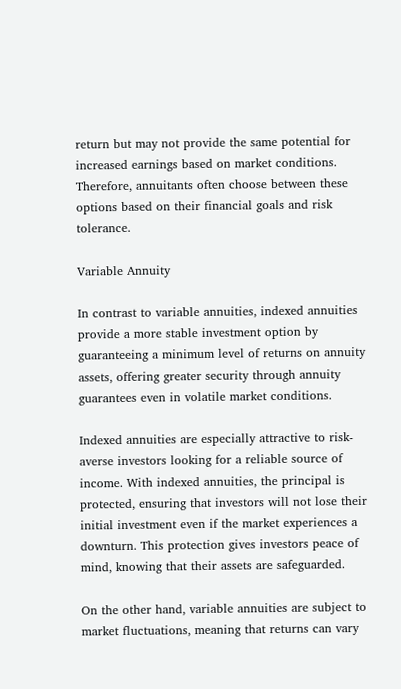return but may not provide the same potential for increased earnings based on market conditions. Therefore, annuitants often choose between these options based on their financial goals and risk tolerance.

Variable Annuity

In contrast to variable annuities, indexed annuities provide a more stable investment option by guaranteeing a minimum level of returns on annuity assets, offering greater security through annuity guarantees even in volatile market conditions.

Indexed annuities are especially attractive to risk-averse investors looking for a reliable source of income. With indexed annuities, the principal is protected, ensuring that investors will not lose their initial investment even if the market experiences a downturn. This protection gives investors peace of mind, knowing that their assets are safeguarded.

On the other hand, variable annuities are subject to market fluctuations, meaning that returns can vary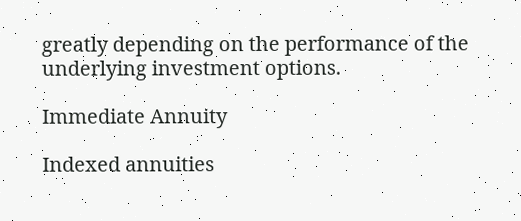greatly depending on the performance of the underlying investment options.

Immediate Annuity

Indexed annuities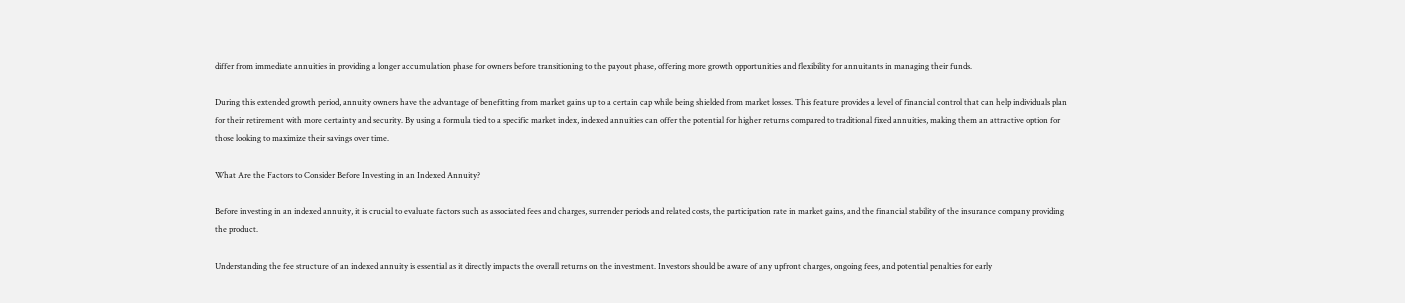differ from immediate annuities in providing a longer accumulation phase for owners before transitioning to the payout phase, offering more growth opportunities and flexibility for annuitants in managing their funds.

During this extended growth period, annuity owners have the advantage of benefitting from market gains up to a certain cap while being shielded from market losses. This feature provides a level of financial control that can help individuals plan for their retirement with more certainty and security. By using a formula tied to a specific market index, indexed annuities can offer the potential for higher returns compared to traditional fixed annuities, making them an attractive option for those looking to maximize their savings over time.

What Are the Factors to Consider Before Investing in an Indexed Annuity?

Before investing in an indexed annuity, it is crucial to evaluate factors such as associated fees and charges, surrender periods and related costs, the participation rate in market gains, and the financial stability of the insurance company providing the product.

Understanding the fee structure of an indexed annuity is essential as it directly impacts the overall returns on the investment. Investors should be aware of any upfront charges, ongoing fees, and potential penalties for early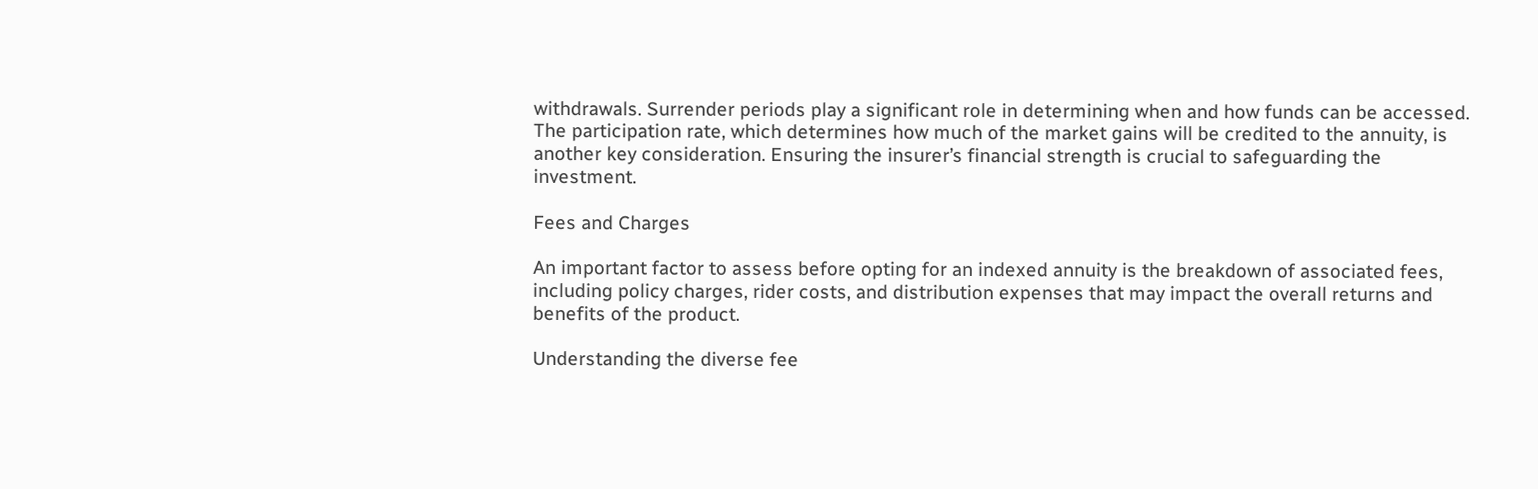withdrawals. Surrender periods play a significant role in determining when and how funds can be accessed. The participation rate, which determines how much of the market gains will be credited to the annuity, is another key consideration. Ensuring the insurer’s financial strength is crucial to safeguarding the investment.

Fees and Charges

An important factor to assess before opting for an indexed annuity is the breakdown of associated fees, including policy charges, rider costs, and distribution expenses that may impact the overall returns and benefits of the product.

Understanding the diverse fee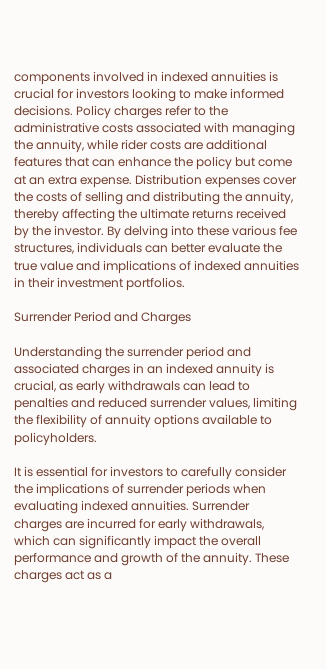components involved in indexed annuities is crucial for investors looking to make informed decisions. Policy charges refer to the administrative costs associated with managing the annuity, while rider costs are additional features that can enhance the policy but come at an extra expense. Distribution expenses cover the costs of selling and distributing the annuity, thereby affecting the ultimate returns received by the investor. By delving into these various fee structures, individuals can better evaluate the true value and implications of indexed annuities in their investment portfolios.

Surrender Period and Charges

Understanding the surrender period and associated charges in an indexed annuity is crucial, as early withdrawals can lead to penalties and reduced surrender values, limiting the flexibility of annuity options available to policyholders.

It is essential for investors to carefully consider the implications of surrender periods when evaluating indexed annuities. Surrender charges are incurred for early withdrawals, which can significantly impact the overall performance and growth of the annuity. These charges act as a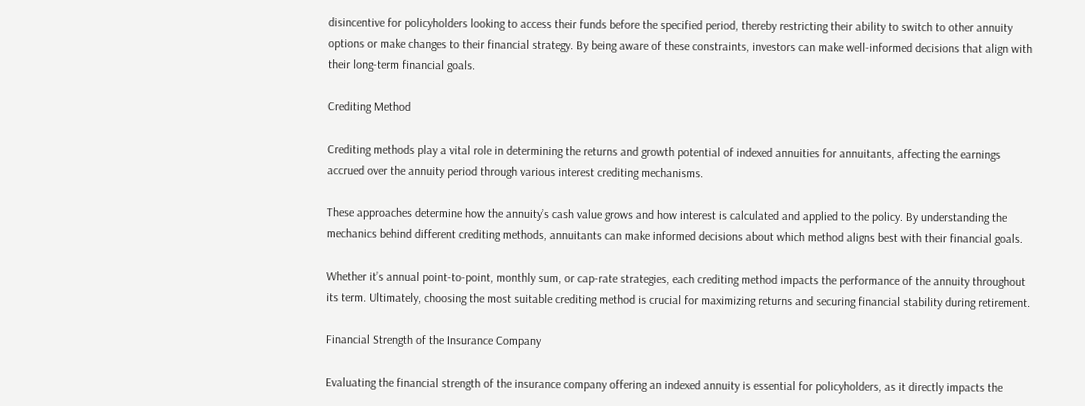disincentive for policyholders looking to access their funds before the specified period, thereby restricting their ability to switch to other annuity options or make changes to their financial strategy. By being aware of these constraints, investors can make well-informed decisions that align with their long-term financial goals.

Crediting Method

Crediting methods play a vital role in determining the returns and growth potential of indexed annuities for annuitants, affecting the earnings accrued over the annuity period through various interest crediting mechanisms.

These approaches determine how the annuity’s cash value grows and how interest is calculated and applied to the policy. By understanding the mechanics behind different crediting methods, annuitants can make informed decisions about which method aligns best with their financial goals.

Whether it’s annual point-to-point, monthly sum, or cap-rate strategies, each crediting method impacts the performance of the annuity throughout its term. Ultimately, choosing the most suitable crediting method is crucial for maximizing returns and securing financial stability during retirement.

Financial Strength of the Insurance Company

Evaluating the financial strength of the insurance company offering an indexed annuity is essential for policyholders, as it directly impacts the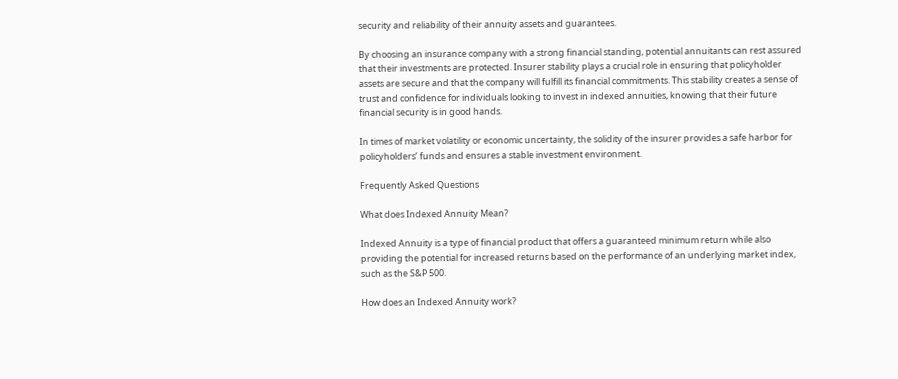security and reliability of their annuity assets and guarantees.

By choosing an insurance company with a strong financial standing, potential annuitants can rest assured that their investments are protected. Insurer stability plays a crucial role in ensuring that policyholder assets are secure and that the company will fulfill its financial commitments. This stability creates a sense of trust and confidence for individuals looking to invest in indexed annuities, knowing that their future financial security is in good hands.

In times of market volatility or economic uncertainty, the solidity of the insurer provides a safe harbor for policyholders’ funds and ensures a stable investment environment.

Frequently Asked Questions

What does Indexed Annuity Mean?

Indexed Annuity is a type of financial product that offers a guaranteed minimum return while also providing the potential for increased returns based on the performance of an underlying market index, such as the S&P 500.

How does an Indexed Annuity work?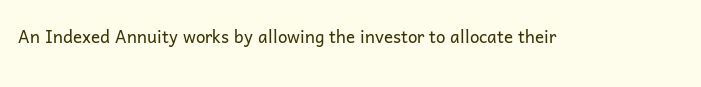An Indexed Annuity works by allowing the investor to allocate their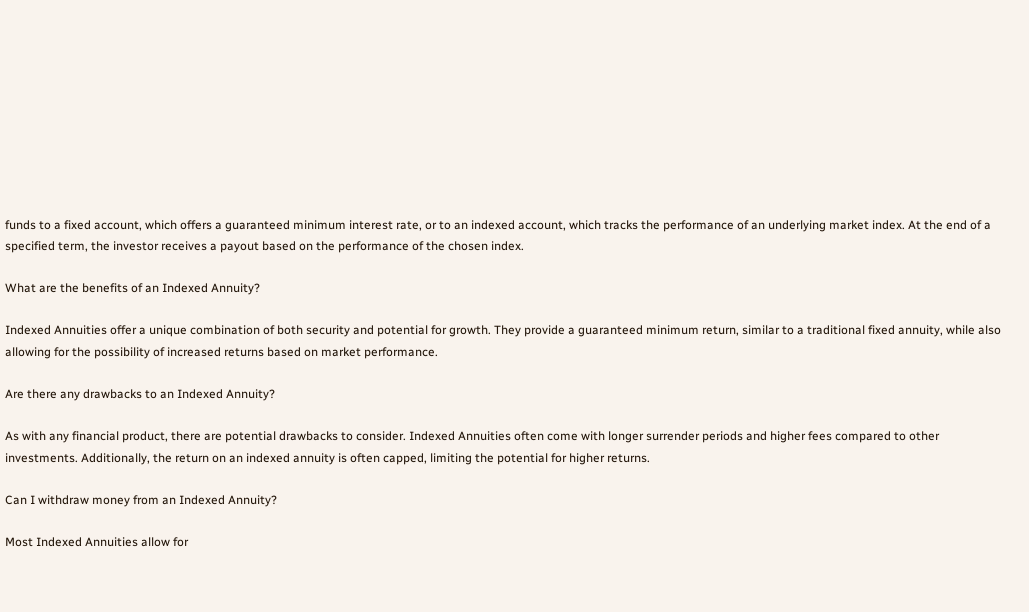funds to a fixed account, which offers a guaranteed minimum interest rate, or to an indexed account, which tracks the performance of an underlying market index. At the end of a specified term, the investor receives a payout based on the performance of the chosen index.

What are the benefits of an Indexed Annuity?

Indexed Annuities offer a unique combination of both security and potential for growth. They provide a guaranteed minimum return, similar to a traditional fixed annuity, while also allowing for the possibility of increased returns based on market performance.

Are there any drawbacks to an Indexed Annuity?

As with any financial product, there are potential drawbacks to consider. Indexed Annuities often come with longer surrender periods and higher fees compared to other investments. Additionally, the return on an indexed annuity is often capped, limiting the potential for higher returns.

Can I withdraw money from an Indexed Annuity?

Most Indexed Annuities allow for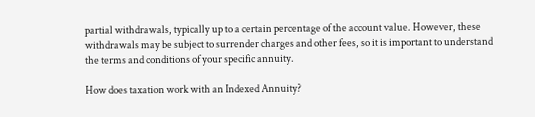partial withdrawals, typically up to a certain percentage of the account value. However, these withdrawals may be subject to surrender charges and other fees, so it is important to understand the terms and conditions of your specific annuity.

How does taxation work with an Indexed Annuity?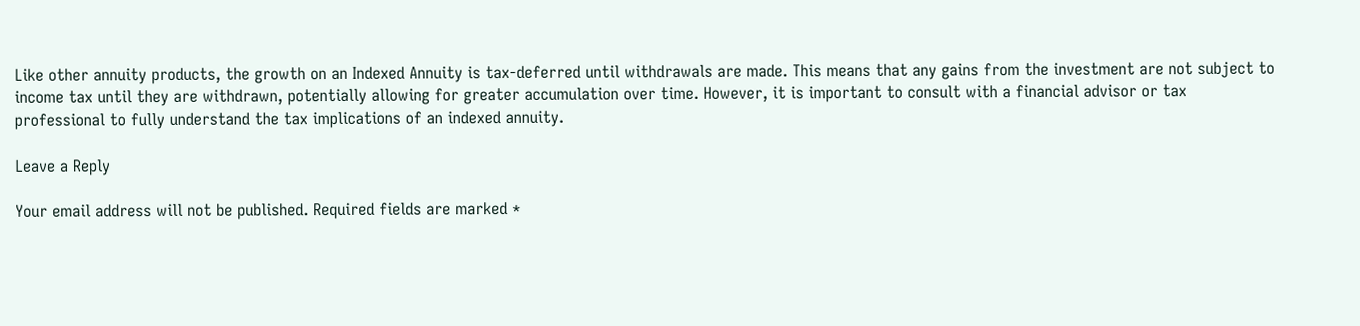Like other annuity products, the growth on an Indexed Annuity is tax-deferred until withdrawals are made. This means that any gains from the investment are not subject to income tax until they are withdrawn, potentially allowing for greater accumulation over time. However, it is important to consult with a financial advisor or tax professional to fully understand the tax implications of an indexed annuity.

Leave a Reply

Your email address will not be published. Required fields are marked *